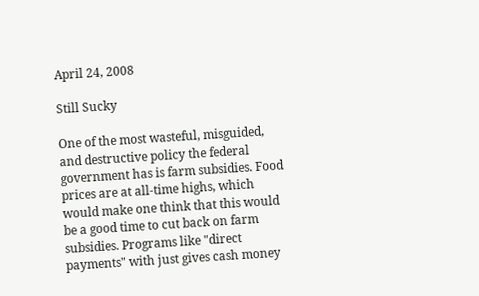April 24, 2008

Still Sucky

One of the most wasteful, misguided, and destructive policy the federal government has is farm subsidies. Food prices are at all-time highs, which would make one think that this would be a good time to cut back on farm subsidies. Programs like "direct payments" with just gives cash money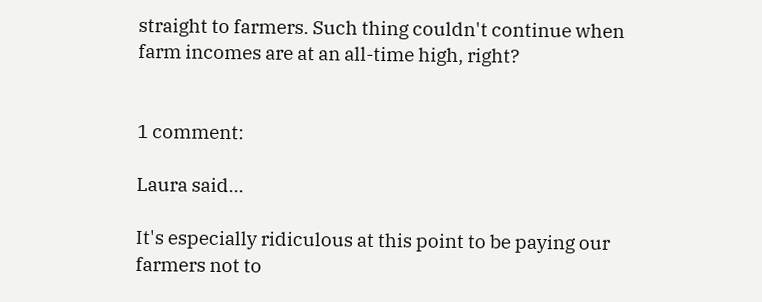straight to farmers. Such thing couldn't continue when farm incomes are at an all-time high, right?


1 comment:

Laura said...

It's especially ridiculous at this point to be paying our farmers not to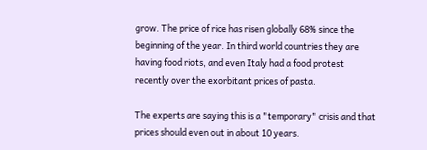grow. The price of rice has risen globally 68% since the beginning of the year. In third world countries they are having food riots, and even Italy had a food protest recently over the exorbitant prices of pasta.

The experts are saying this is a "temporary" crisis and that prices should even out in about 10 years.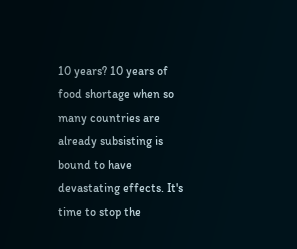10 years? 10 years of food shortage when so many countries are already subsisting is bound to have devastating effects. It's time to stop the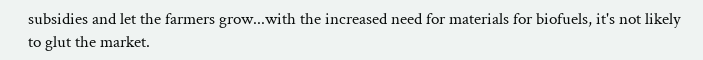subsidies and let the farmers grow...with the increased need for materials for biofuels, it's not likely to glut the market.